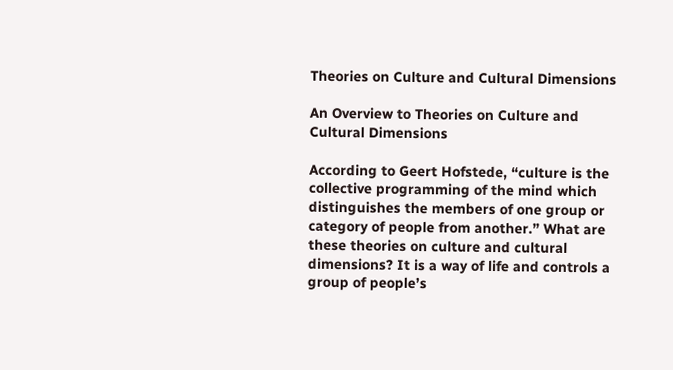Theories on Culture and Cultural Dimensions

An Overview to Theories on Culture and Cultural Dimensions

According to Geert Hofstede, “culture is the collective programming of the mind which distinguishes the members of one group or category of people from another.” What are these theories on culture and cultural dimensions? It is a way of life and controls a group of people’s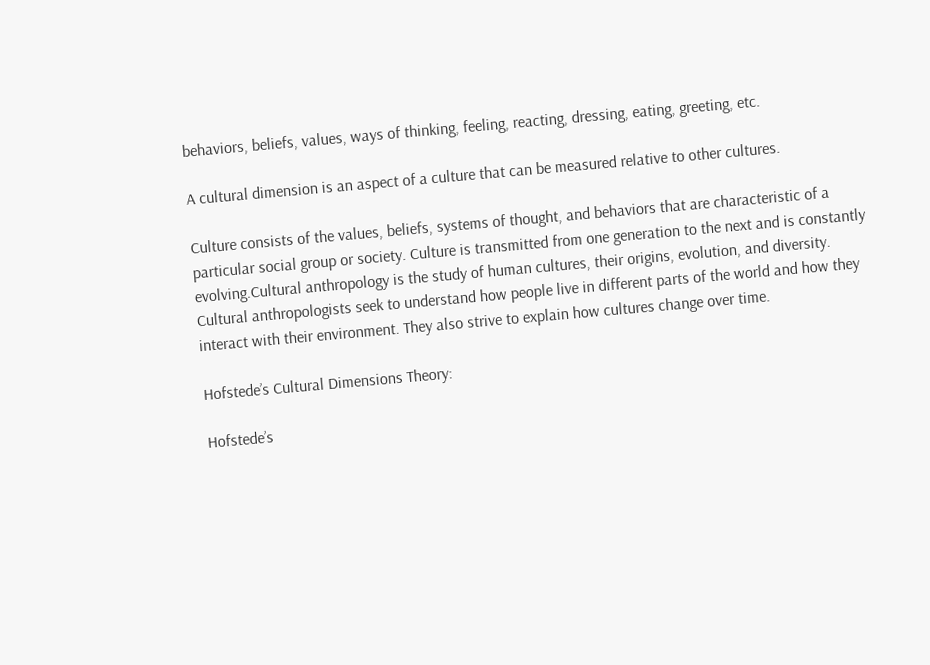behaviors, beliefs, values, ways of thinking, feeling, reacting, dressing, eating, greeting, etc.

A cultural dimension is an aspect of a culture that can be measured relative to other cultures.

Culture consists of the values, beliefs, systems of thought, and behaviors that are characteristic of a particular social group or society. Culture is transmitted from one generation to the next and is constantly evolving.Cultural anthropology is the study of human cultures, their origins, evolution, and diversity. Cultural anthropologists seek to understand how people live in different parts of the world and how they interact with their environment. They also strive to explain how cultures change over time.

Hofstede’s Cultural Dimensions Theory:

Hofstede’s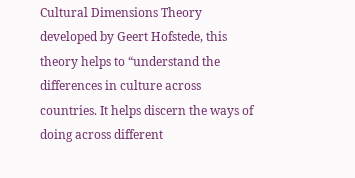Cultural Dimensions Theory developed by Geert Hofstede, this theory helps to “understand the differences in culture across countries. It helps discern the ways of doing across different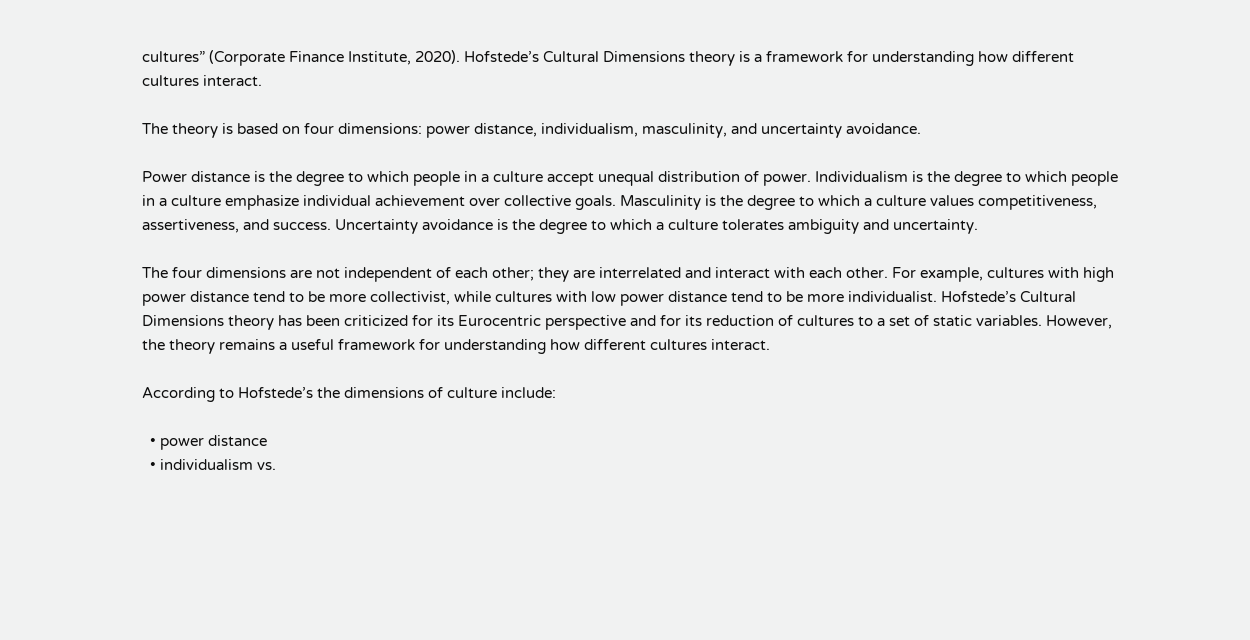cultures” (Corporate Finance Institute, 2020). Hofstede’s Cultural Dimensions theory is a framework for understanding how different cultures interact.

The theory is based on four dimensions: power distance, individualism, masculinity, and uncertainty avoidance.

Power distance is the degree to which people in a culture accept unequal distribution of power. Individualism is the degree to which people in a culture emphasize individual achievement over collective goals. Masculinity is the degree to which a culture values competitiveness, assertiveness, and success. Uncertainty avoidance is the degree to which a culture tolerates ambiguity and uncertainty.

The four dimensions are not independent of each other; they are interrelated and interact with each other. For example, cultures with high power distance tend to be more collectivist, while cultures with low power distance tend to be more individualist. Hofstede’s Cultural Dimensions theory has been criticized for its Eurocentric perspective and for its reduction of cultures to a set of static variables. However, the theory remains a useful framework for understanding how different cultures interact.

According to Hofstede’s the dimensions of culture include:

  • power distance
  • individualism vs.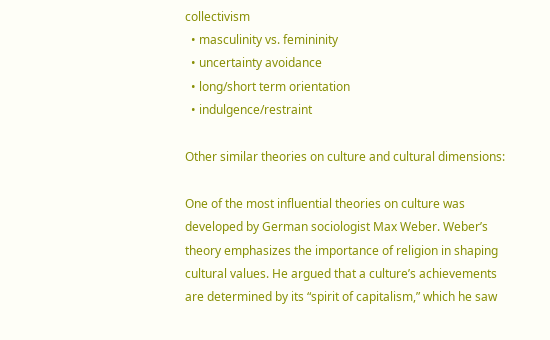collectivism
  • masculinity vs. femininity
  • uncertainty avoidance
  • long/short term orientation
  • indulgence/restraint

Other similar theories on culture and cultural dimensions:

One of the most influential theories on culture was developed by German sociologist Max Weber. Weber’s theory emphasizes the importance of religion in shaping cultural values. He argued that a culture’s achievements are determined by its “spirit of capitalism,” which he saw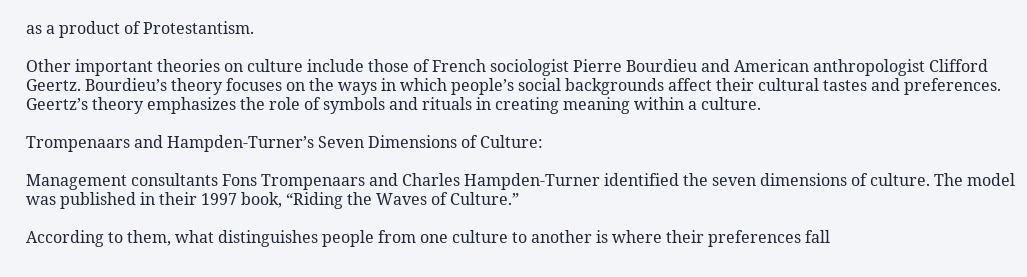as a product of Protestantism.

Other important theories on culture include those of French sociologist Pierre Bourdieu and American anthropologist Clifford Geertz. Bourdieu’s theory focuses on the ways in which people’s social backgrounds affect their cultural tastes and preferences. Geertz’s theory emphasizes the role of symbols and rituals in creating meaning within a culture.

Trompenaars and Hampden-Turner’s Seven Dimensions of Culture:

Management consultants Fons Trompenaars and Charles Hampden-Turner identified the seven dimensions of culture. The model was published in their 1997 book, “Riding the Waves of Culture.”

According to them, what distinguishes people from one culture to another is where their preferences fall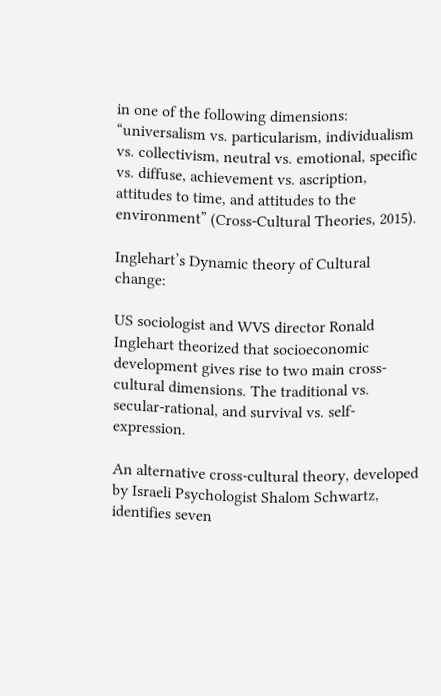in one of the following dimensions: “universalism vs. particularism, individualism vs. collectivism, neutral vs. emotional, specific vs. diffuse, achievement vs. ascription, attitudes to time, and attitudes to the environment” (Cross-Cultural Theories, 2015).

Inglehart’s Dynamic theory of Cultural change:

US sociologist and WVS director Ronald Inglehart theorized that socioeconomic development gives rise to two main cross-cultural dimensions. The traditional vs. secular-rational, and survival vs. self-expression.

An alternative cross-cultural theory, developed by Israeli Psychologist Shalom Schwartz, identifies seven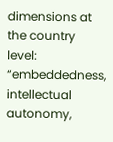dimensions at the country level: “embeddedness, intellectual autonomy,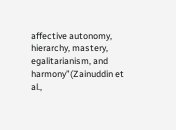affective autonomy, hierarchy, mastery, egalitarianism, and harmony”(Zainuddin et al.,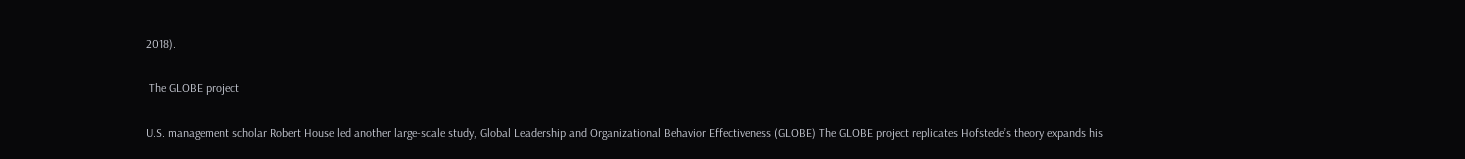2018).

 The GLOBE project

U.S. management scholar Robert House led another large-scale study, Global Leadership and Organizational Behavior Effectiveness (GLOBE) The GLOBE project replicates Hofstede’s theory expands his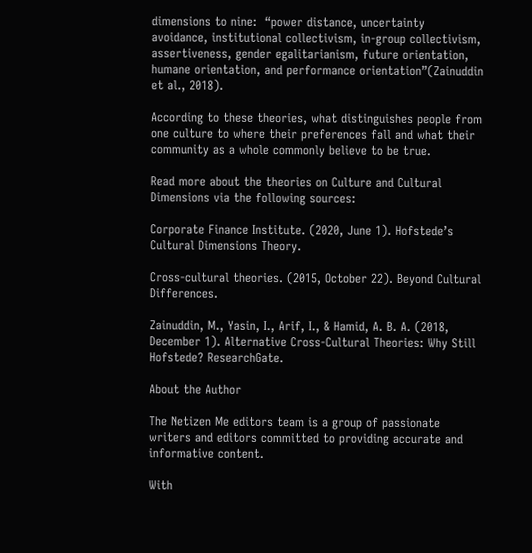dimensions to nine:  “power distance, uncertainty avoidance, institutional collectivism, in-group collectivism, assertiveness, gender egalitarianism, future orientation, humane orientation, and performance orientation”(Zainuddin et al., 2018).

According to these theories, what distinguishes people from one culture to where their preferences fall and what their community as a whole commonly believe to be true.

Read more about the theories on Culture and Cultural Dimensions via the following sources:

Corporate Finance Institute. (2020, June 1). Hofstede’s Cultural Dimensions Theory.

Cross-cultural theories. (2015, October 22). Beyond Cultural Differences.

Zainuddin, M., Yasin, I., Arif, I., & Hamid, A. B. A. (2018, December 1). Alternative Cross-Cultural Theories: Why Still Hofstede? ResearchGate.

About the Author

The Netizen Me editors team is a group of passionate writers and editors committed to providing accurate and informative content.

With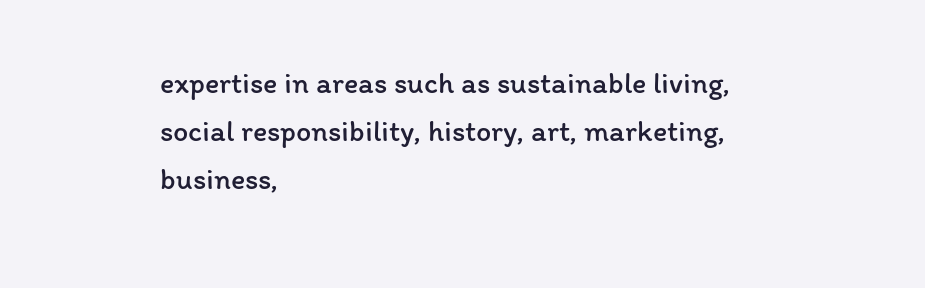expertise in areas such as sustainable living, social responsibility, history, art, marketing, business,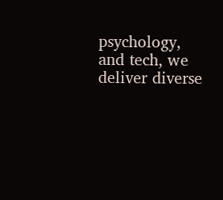psychology, and tech, we deliver diverse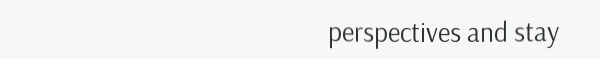perspectives and stay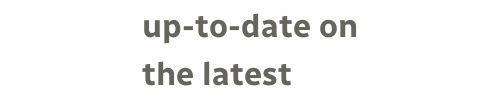up-to-date on the latest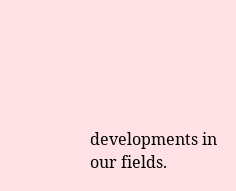developments in our fields.